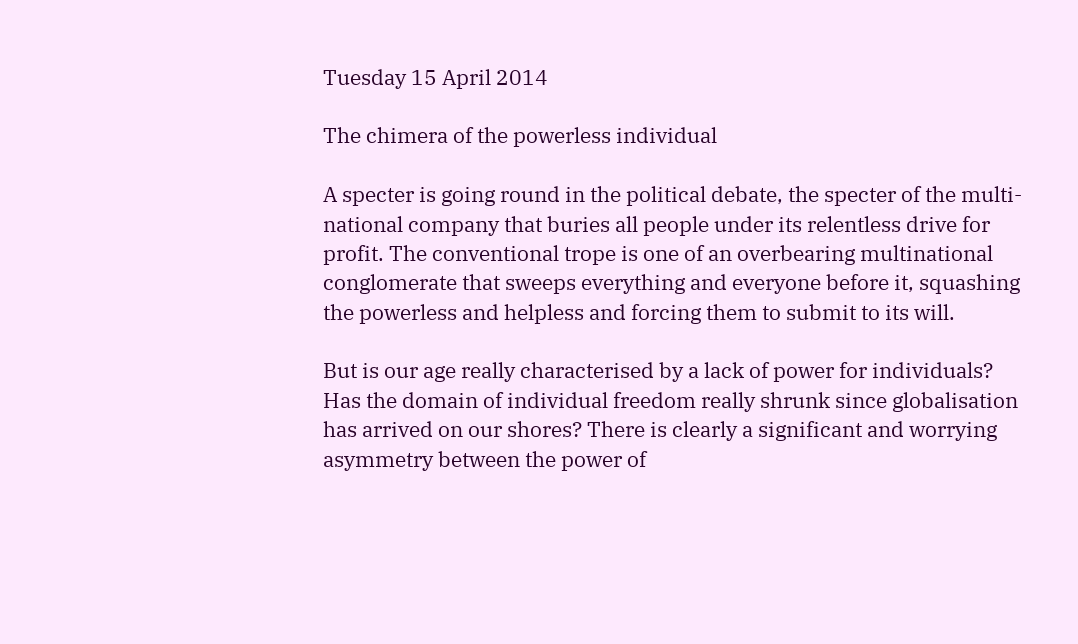Tuesday 15 April 2014

The chimera of the powerless individual

A specter is going round in the political debate, the specter of the multi-national company that buries all people under its relentless drive for profit. The conventional trope is one of an overbearing multinational conglomerate that sweeps everything and everyone before it, squashing the powerless and helpless and forcing them to submit to its will.

But is our age really characterised by a lack of power for individuals? Has the domain of individual freedom really shrunk since globalisation has arrived on our shores? There is clearly a significant and worrying asymmetry between the power of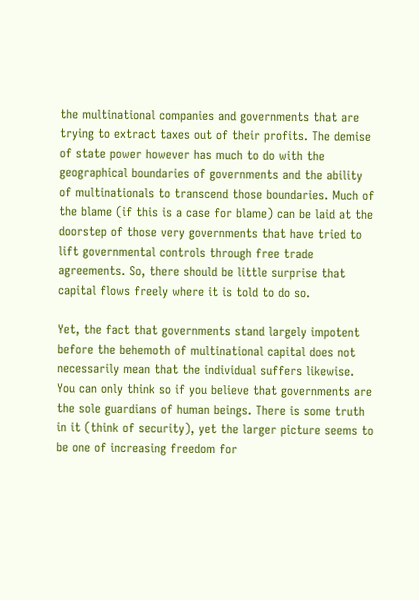the multinational companies and governments that are trying to extract taxes out of their profits. The demise of state power however has much to do with the geographical boundaries of governments and the ability of multinationals to transcend those boundaries. Much of the blame (if this is a case for blame) can be laid at the doorstep of those very governments that have tried to lift governmental controls through free trade agreements. So, there should be little surprise that capital flows freely where it is told to do so.

Yet, the fact that governments stand largely impotent before the behemoth of multinational capital does not necessarily mean that the individual suffers likewise. You can only think so if you believe that governments are the sole guardians of human beings. There is some truth in it (think of security), yet the larger picture seems to be one of increasing freedom for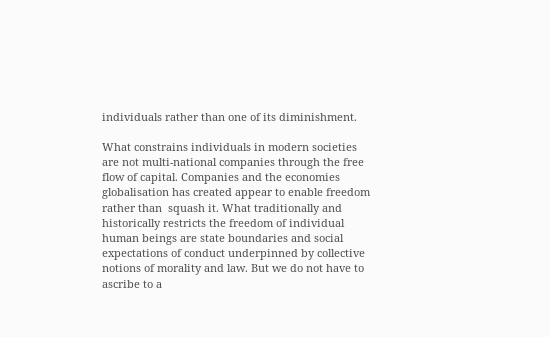individuals rather than one of its diminishment.

What constrains individuals in modern societies are not multi-national companies through the free flow of capital. Companies and the economies globalisation has created appear to enable freedom rather than  squash it. What traditionally and historically restricts the freedom of individual human beings are state boundaries and social expectations of conduct underpinned by collective notions of morality and law. But we do not have to ascribe to a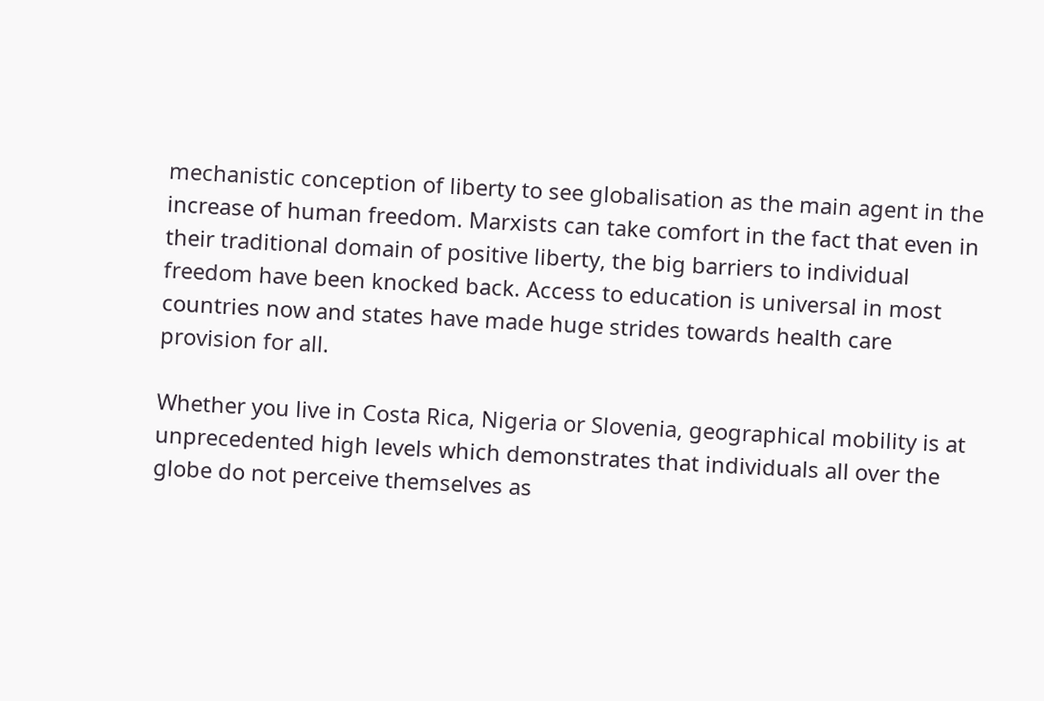mechanistic conception of liberty to see globalisation as the main agent in the increase of human freedom. Marxists can take comfort in the fact that even in their traditional domain of positive liberty, the big barriers to individual freedom have been knocked back. Access to education is universal in most countries now and states have made huge strides towards health care provision for all.

Whether you live in Costa Rica, Nigeria or Slovenia, geographical mobility is at unprecedented high levels which demonstrates that individuals all over the globe do not perceive themselves as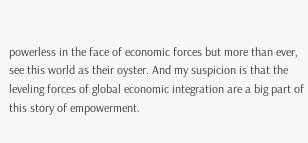powerless in the face of economic forces but more than ever, see this world as their oyster. And my suspicion is that the leveling forces of global economic integration are a big part of this story of empowerment.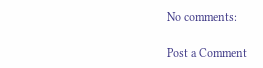No comments:

Post a Comment